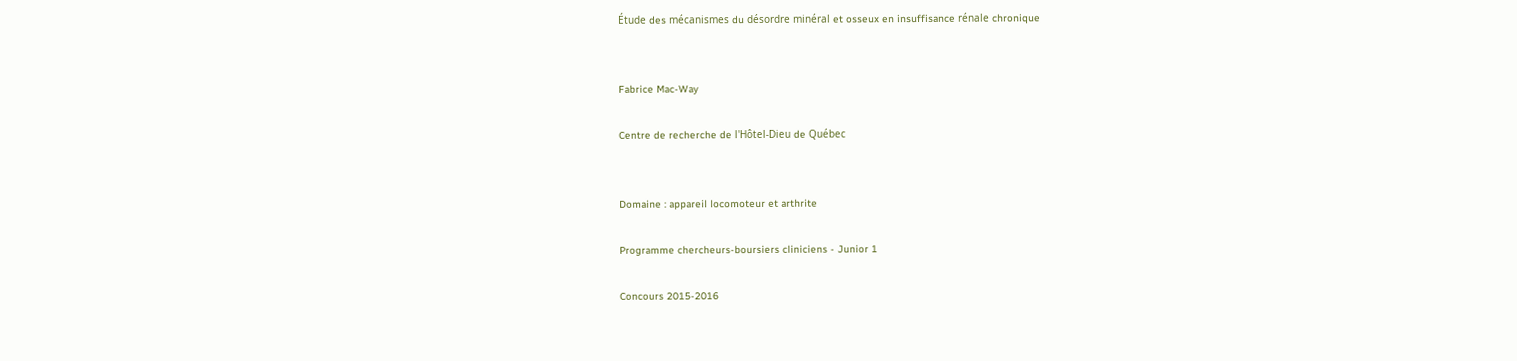Étude des mécanismes du désordre minéral et osseux en insuffisance rénale chronique


Fabrice Mac-Way

Centre de recherche de l'Hôtel-Dieu de Québec


Domaine : appareil locomoteur et arthrite

Programme chercheurs-boursiers cliniciens - Junior 1

Concours 2015-2016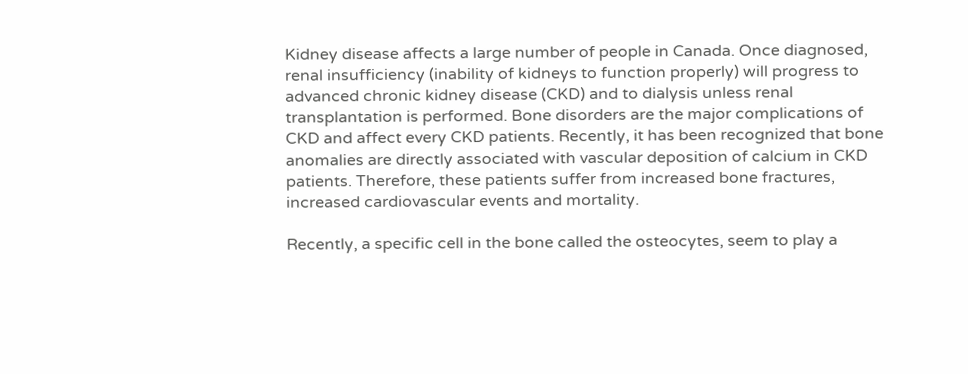Kidney disease affects a large number of people in Canada. Once diagnosed, renal insufficiency (inability of kidneys to function properly) will progress to advanced chronic kidney disease (CKD) and to dialysis unless renal transplantation is performed. Bone disorders are the major complications of CKD and affect every CKD patients. Recently, it has been recognized that bone anomalies are directly associated with vascular deposition of calcium in CKD patients. Therefore, these patients suffer from increased bone fractures, increased cardiovascular events and mortality.

Recently, a specific cell in the bone called the osteocytes, seem to play a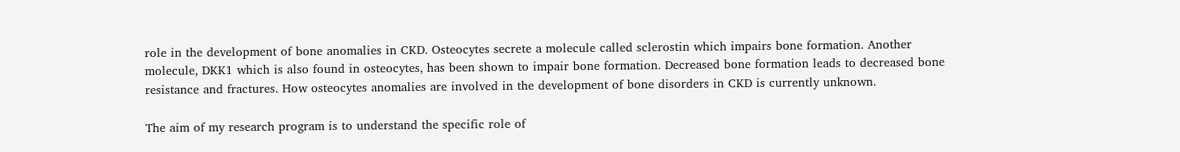role in the development of bone anomalies in CKD. Osteocytes secrete a molecule called sclerostin which impairs bone formation. Another molecule, DKK1 which is also found in osteocytes, has been shown to impair bone formation. Decreased bone formation leads to decreased bone resistance and fractures. How osteocytes anomalies are involved in the development of bone disorders in CKD is currently unknown.

The aim of my research program is to understand the specific role of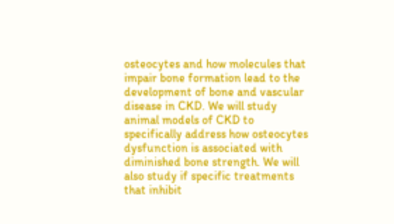osteocytes and how molecules that impair bone formation lead to the development of bone and vascular disease in CKD. We will study animal models of CKD to specifically address how osteocytes dysfunction is associated with diminished bone strength. We will also study if specific treatments that inhibit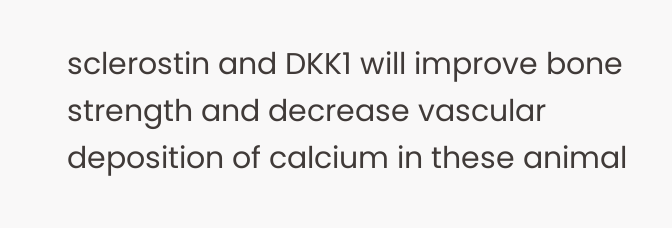sclerostin and DKK1 will improve bone strength and decrease vascular deposition of calcium in these animal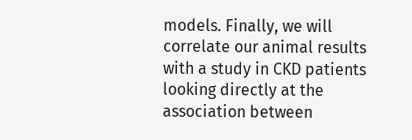models. Finally, we will correlate our animal results with a study in CKD patients looking directly at the association between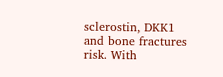sclerostin, DKK1 and bone fractures risk. With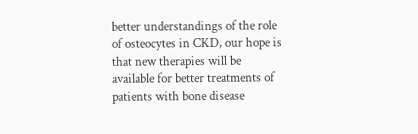better understandings of the role of osteocytes in CKD, our hope is that new therapies will be available for better treatments of patients with bone disease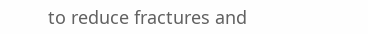to reduce fractures and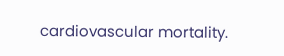cardiovascular mortality.